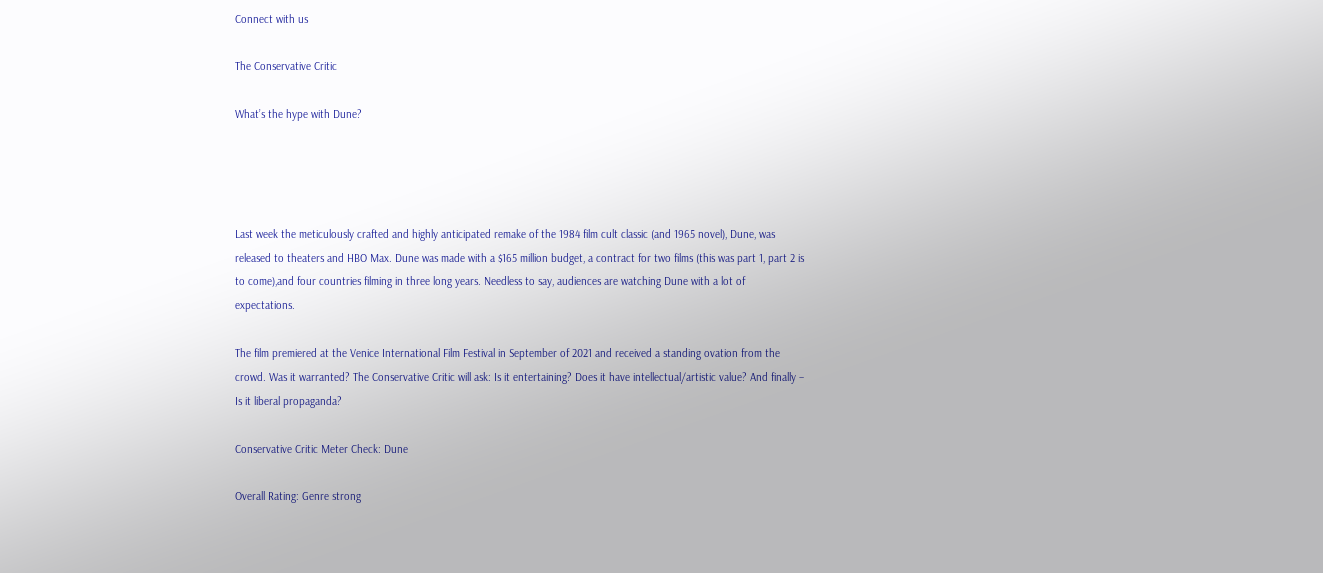Connect with us

The Conservative Critic

What’s the hype with Dune?




Last week the meticulously crafted and highly anticipated remake of the 1984 film cult classic (and 1965 novel), Dune, was released to theaters and HBO Max. Dune was made with a $165 million budget, a contract for two films (this was part 1, part 2 is to come),and four countries filming in three long years. Needless to say, audiences are watching Dune with a lot of expectations.

The film premiered at the Venice International Film Festival in September of 2021 and received a standing ovation from the crowd. Was it warranted? The Conservative Critic will ask: Is it entertaining? Does it have intellectual/artistic value? And finally – Is it liberal propaganda?

Conservative Critic Meter Check: Dune

Overall Rating: Genre strong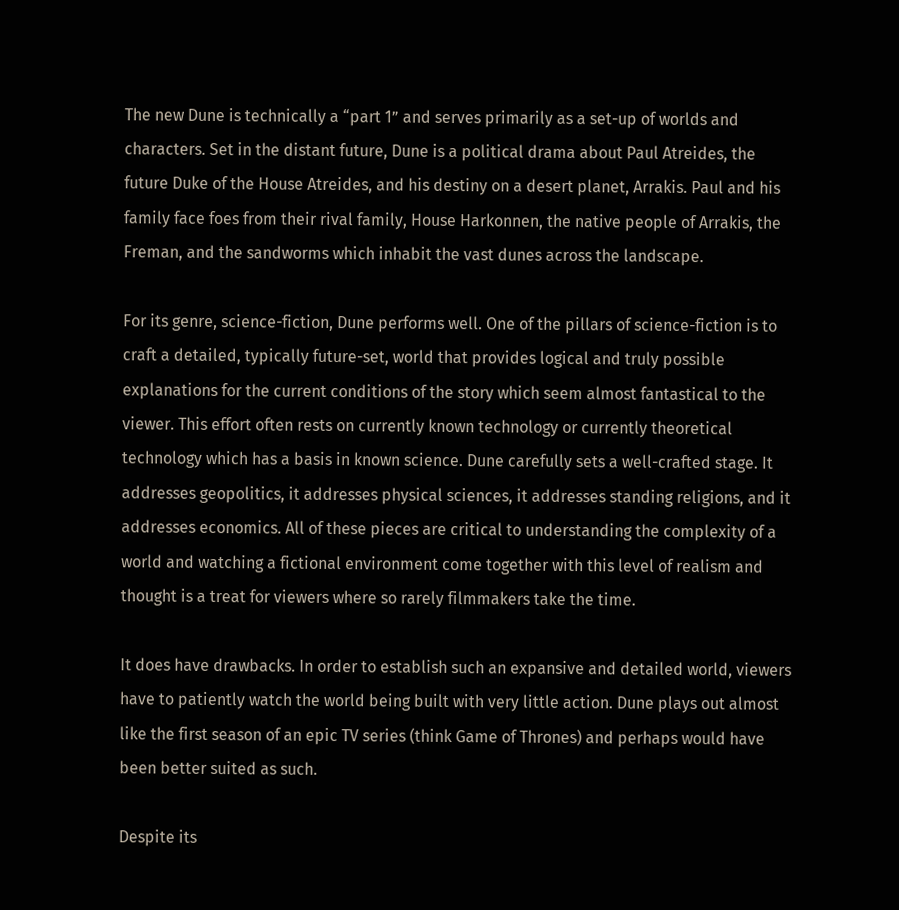The new Dune is technically a “part 1” and serves primarily as a set-up of worlds and characters. Set in the distant future, Dune is a political drama about Paul Atreides, the future Duke of the House Atreides, and his destiny on a desert planet, Arrakis. Paul and his family face foes from their rival family, House Harkonnen, the native people of Arrakis, the Freman, and the sandworms which inhabit the vast dunes across the landscape.

For its genre, science-fiction, Dune performs well. One of the pillars of science-fiction is to craft a detailed, typically future-set, world that provides logical and truly possible explanations for the current conditions of the story which seem almost fantastical to the viewer. This effort often rests on currently known technology or currently theoretical technology which has a basis in known science. Dune carefully sets a well-crafted stage. It addresses geopolitics, it addresses physical sciences, it addresses standing religions, and it addresses economics. All of these pieces are critical to understanding the complexity of a world and watching a fictional environment come together with this level of realism and thought is a treat for viewers where so rarely filmmakers take the time.

It does have drawbacks. In order to establish such an expansive and detailed world, viewers have to patiently watch the world being built with very little action. Dune plays out almost like the first season of an epic TV series (think Game of Thrones) and perhaps would have been better suited as such.

Despite its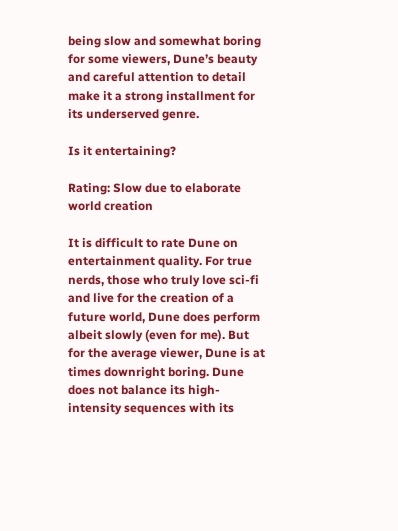being slow and somewhat boring for some viewers, Dune’s beauty and careful attention to detail make it a strong installment for its underserved genre.

Is it entertaining?

Rating: Slow due to elaborate world creation

It is difficult to rate Dune on entertainment quality. For true nerds, those who truly love sci-fi and live for the creation of a future world, Dune does perform albeit slowly (even for me). But for the average viewer, Dune is at times downright boring. Dune does not balance its high-intensity sequences with its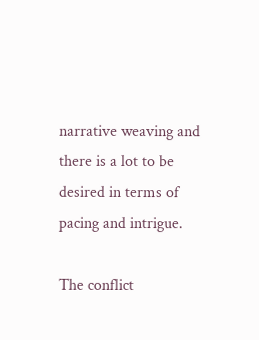narrative weaving and there is a lot to be desired in terms of pacing and intrigue.

The conflict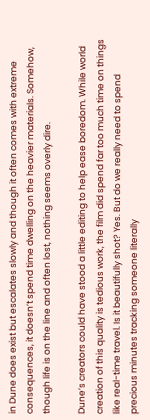in Dune does exist but escalates slowly and though it often comes with extreme consequences, it doesn’t spend time dwelling on the heavier materials. Somehow, though life is on the line and often lost, nothing seems overly dire.

Dune’s creators could have stood a little editing to help ease boredom. While world creation of this quality is tedious work, the film did spend far too much time on things like real-time travel. Is it beautifully shot? Yes. But do we really need to spend precious minutes tracking someone literally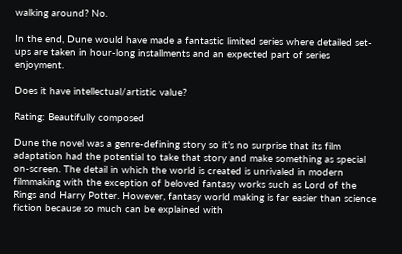walking around? No.

In the end, Dune would have made a fantastic limited series where detailed set-ups are taken in hour-long installments and an expected part of series enjoyment.

Does it have intellectual/artistic value?

Rating: Beautifully composed

Dune the novel was a genre-defining story so it’s no surprise that its film adaptation had the potential to take that story and make something as special on-screen. The detail in which the world is created is unrivaled in modern filmmaking with the exception of beloved fantasy works such as Lord of the Rings and Harry Potter. However, fantasy world making is far easier than science fiction because so much can be explained with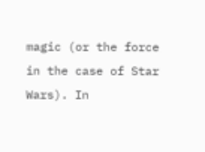magic (or the force in the case of Star Wars). In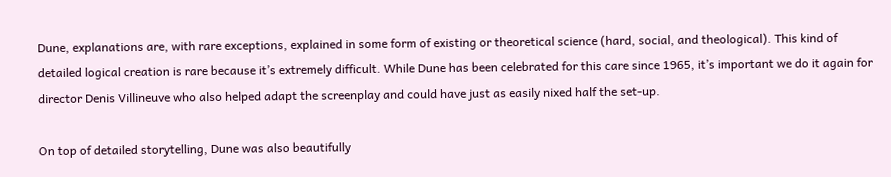Dune, explanations are, with rare exceptions, explained in some form of existing or theoretical science (hard, social, and theological). This kind of detailed logical creation is rare because it’s extremely difficult. While Dune has been celebrated for this care since 1965, it’s important we do it again for director Denis Villineuve who also helped adapt the screenplay and could have just as easily nixed half the set-up.

On top of detailed storytelling, Dune was also beautifully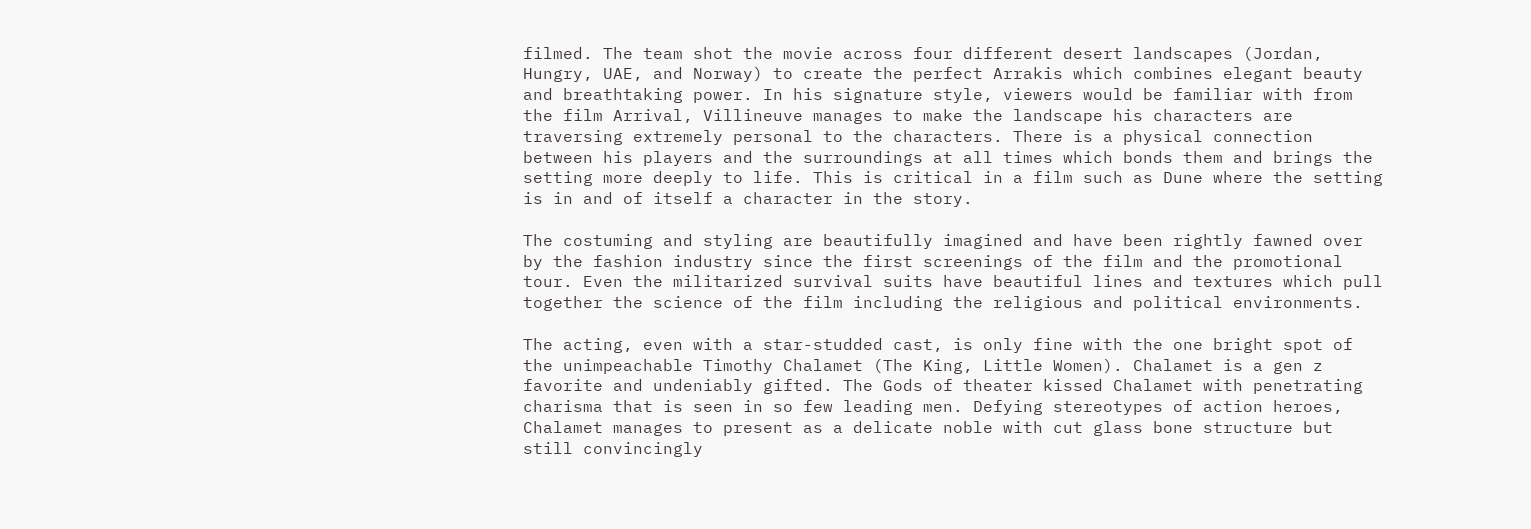filmed. The team shot the movie across four different desert landscapes (Jordan, Hungry, UAE, and Norway) to create the perfect Arrakis which combines elegant beauty and breathtaking power. In his signature style, viewers would be familiar with from the film Arrival, Villineuve manages to make the landscape his characters are traversing extremely personal to the characters. There is a physical connection between his players and the surroundings at all times which bonds them and brings the setting more deeply to life. This is critical in a film such as Dune where the setting is in and of itself a character in the story.

The costuming and styling are beautifully imagined and have been rightly fawned over by the fashion industry since the first screenings of the film and the promotional tour. Even the militarized survival suits have beautiful lines and textures which pull together the science of the film including the religious and political environments.

The acting, even with a star-studded cast, is only fine with the one bright spot of the unimpeachable Timothy Chalamet (The King, Little Women). Chalamet is a gen z favorite and undeniably gifted. The Gods of theater kissed Chalamet with penetrating charisma that is seen in so few leading men. Defying stereotypes of action heroes, Chalamet manages to present as a delicate noble with cut glass bone structure but still convincingly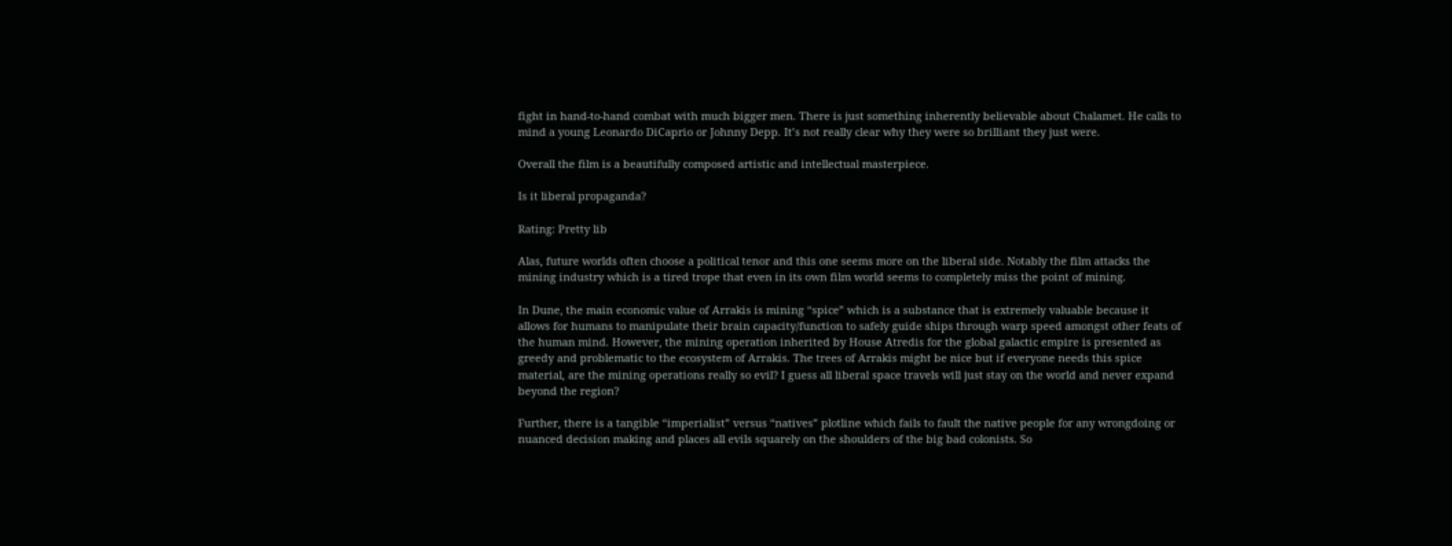fight in hand-to-hand combat with much bigger men. There is just something inherently believable about Chalamet. He calls to mind a young Leonardo DiCaprio or Johnny Depp. It’s not really clear why they were so brilliant they just were.

Overall the film is a beautifully composed artistic and intellectual masterpiece.

Is it liberal propaganda?

Rating: Pretty lib

Alas, future worlds often choose a political tenor and this one seems more on the liberal side. Notably the film attacks the mining industry which is a tired trope that even in its own film world seems to completely miss the point of mining.

In Dune, the main economic value of Arrakis is mining “spice” which is a substance that is extremely valuable because it allows for humans to manipulate their brain capacity/function to safely guide ships through warp speed amongst other feats of the human mind. However, the mining operation inherited by House Atredis for the global galactic empire is presented as greedy and problematic to the ecosystem of Arrakis. The trees of Arrakis might be nice but if everyone needs this spice material, are the mining operations really so evil? I guess all liberal space travels will just stay on the world and never expand beyond the region?

Further, there is a tangible “imperialist” versus “natives” plotline which fails to fault the native people for any wrongdoing or nuanced decision making and places all evils squarely on the shoulders of the big bad colonists. So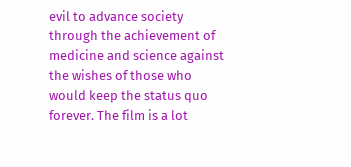evil to advance society through the achievement of medicine and science against the wishes of those who would keep the status quo forever. The film is a lot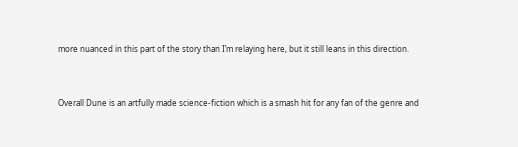more nuanced in this part of the story than I’m relaying here, but it still leans in this direction.


Overall Dune is an artfully made science-fiction which is a smash hit for any fan of the genre and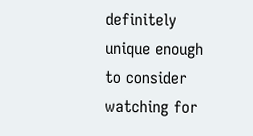definitely unique enough to consider watching for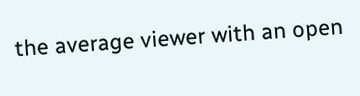the average viewer with an open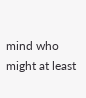mind who might at least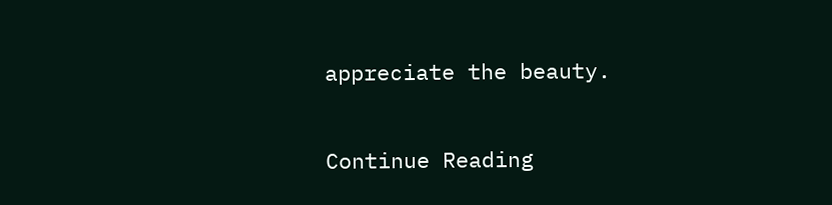appreciate the beauty.

Continue Reading